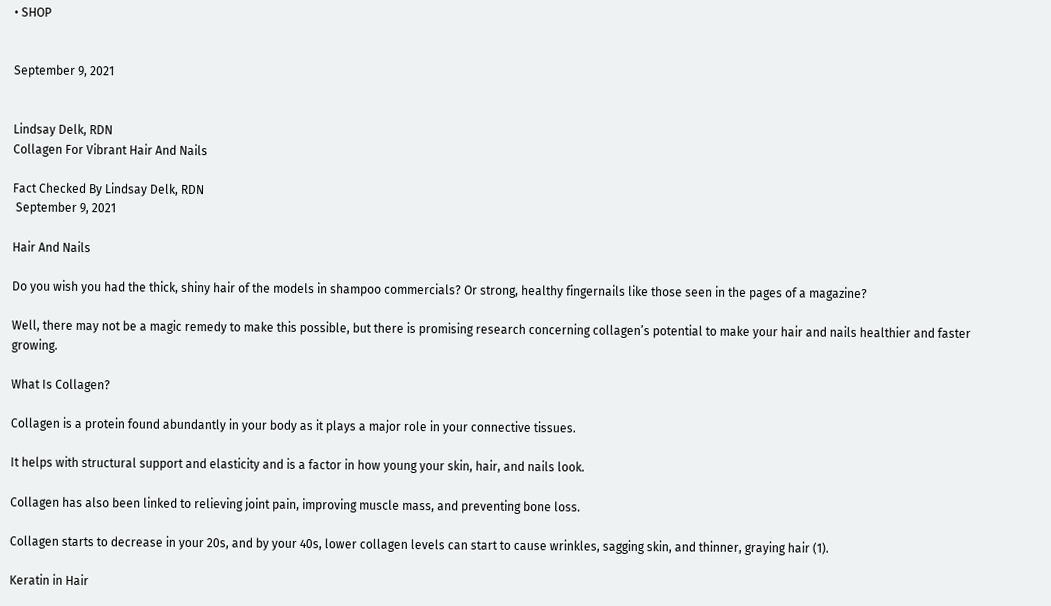• SHOP


September 9, 2021


Lindsay Delk, RDN
Collagen For Vibrant Hair And Nails

Fact Checked By Lindsay Delk, RDN
 September 9, 2021

Hair And Nails

Do you wish you had the thick, shiny hair of the models in shampoo commercials? Or strong, healthy fingernails like those seen in the pages of a magazine?

Well, there may not be a magic remedy to make this possible, but there is promising research concerning collagen’s potential to make your hair and nails healthier and faster growing.

What Is Collagen?

Collagen is a protein found abundantly in your body as it plays a major role in your connective tissues.

It helps with structural support and elasticity and is a factor in how young your skin, hair, and nails look.

Collagen has also been linked to relieving joint pain, improving muscle mass, and preventing bone loss.

Collagen starts to decrease in your 20s, and by your 40s, lower collagen levels can start to cause wrinkles, sagging skin, and thinner, graying hair (1).

Keratin in Hair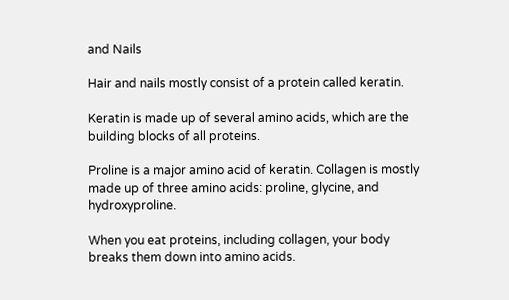and Nails

Hair and nails mostly consist of a protein called keratin.

Keratin is made up of several amino acids, which are the building blocks of all proteins.

Proline is a major amino acid of keratin. Collagen is mostly made up of three amino acids: proline, glycine, and hydroxyproline.

When you eat proteins, including collagen, your body breaks them down into amino acids.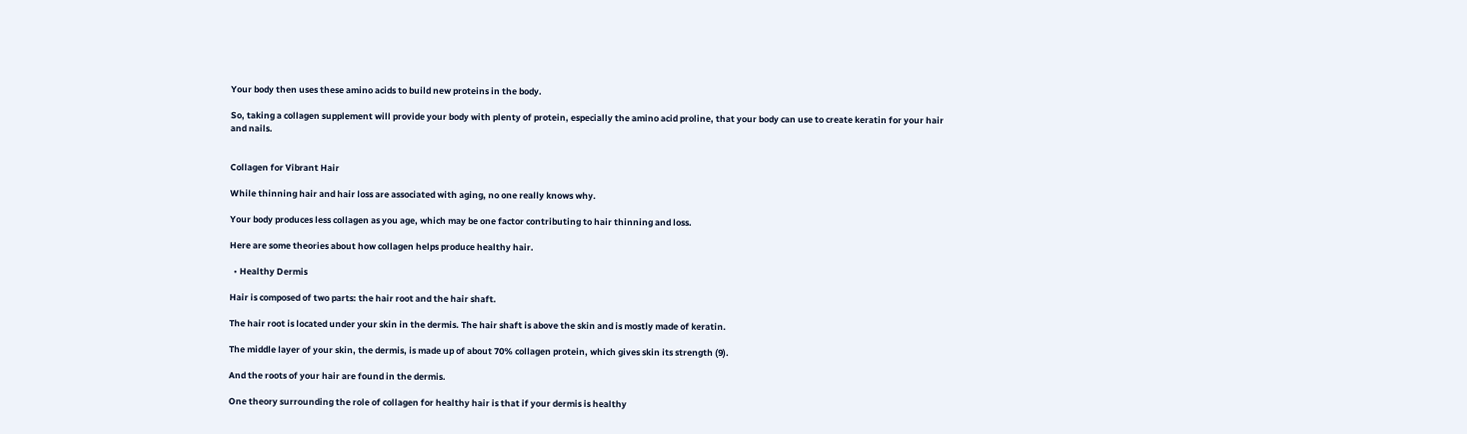Your body then uses these amino acids to build new proteins in the body.

So, taking a collagen supplement will provide your body with plenty of protein, especially the amino acid proline, that your body can use to create keratin for your hair and nails.


Collagen for Vibrant Hair

While thinning hair and hair loss are associated with aging, no one really knows why.

Your body produces less collagen as you age, which may be one factor contributing to hair thinning and loss.

Here are some theories about how collagen helps produce healthy hair.

  • Healthy Dermis

Hair is composed of two parts: the hair root and the hair shaft.

The hair root is located under your skin in the dermis. The hair shaft is above the skin and is mostly made of keratin.

The middle layer of your skin, the dermis, is made up of about 70% collagen protein, which gives skin its strength (9).

And the roots of your hair are found in the dermis.

One theory surrounding the role of collagen for healthy hair is that if your dermis is healthy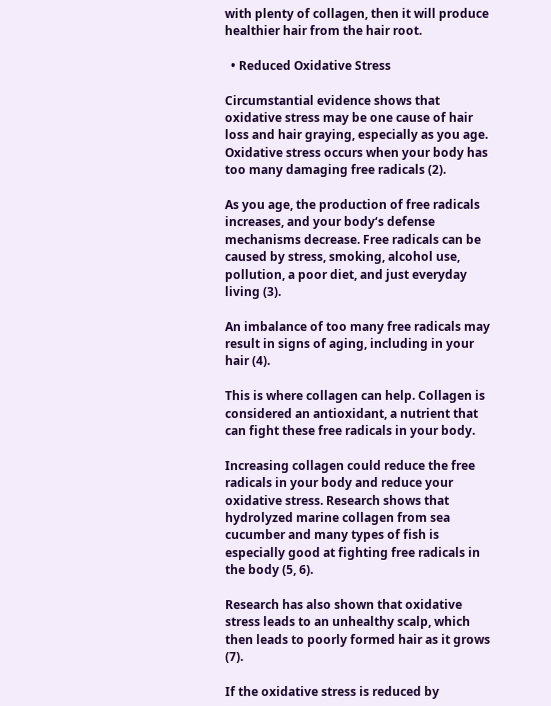with plenty of collagen, then it will produce healthier hair from the hair root.

  • Reduced Oxidative Stress

Circumstantial evidence shows that oxidative stress may be one cause of hair loss and hair graying, especially as you age. Oxidative stress occurs when your body has too many damaging free radicals (2).

As you age, the production of free radicals increases, and your body‘s defense mechanisms decrease. Free radicals can be caused by stress, smoking, alcohol use, pollution, a poor diet, and just everyday living (3).

An imbalance of too many free radicals may result in signs of aging, including in your hair (4).

This is where collagen can help. Collagen is considered an antioxidant, a nutrient that can fight these free radicals in your body.

Increasing collagen could reduce the free radicals in your body and reduce your oxidative stress. Research shows that hydrolyzed marine collagen from sea cucumber and many types of fish is especially good at fighting free radicals in the body (5, 6).

Research has also shown that oxidative stress leads to an unhealthy scalp, which then leads to poorly formed hair as it grows (7).

If the oxidative stress is reduced by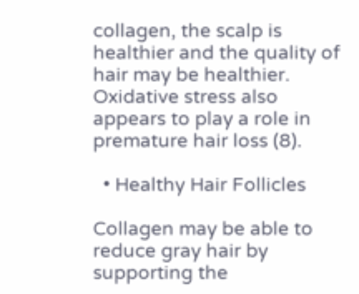collagen, the scalp is healthier and the quality of hair may be healthier. Oxidative stress also appears to play a role in premature hair loss (8).

  • Healthy Hair Follicles

Collagen may be able to reduce gray hair by supporting the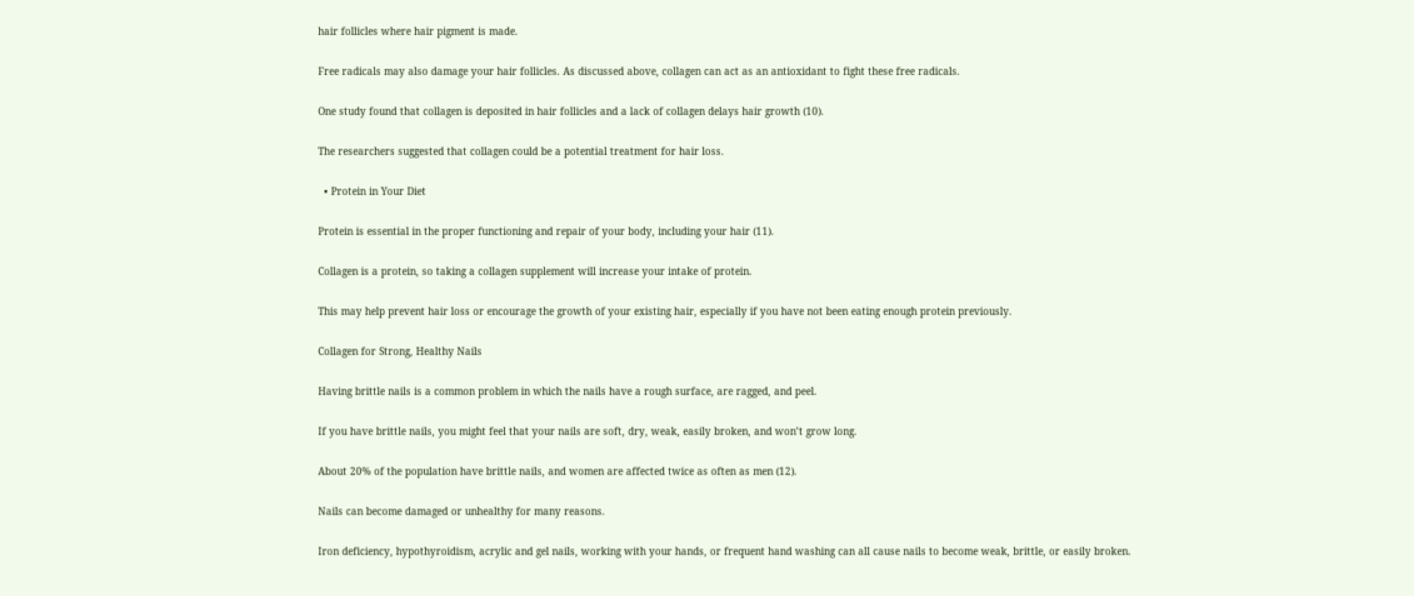hair follicles where hair pigment is made.

Free radicals may also damage your hair follicles. As discussed above, collagen can act as an antioxidant to fight these free radicals.

One study found that collagen is deposited in hair follicles and a lack of collagen delays hair growth (10).

The researchers suggested that collagen could be a potential treatment for hair loss.

  • Protein in Your Diet

Protein is essential in the proper functioning and repair of your body, including your hair (11).

Collagen is a protein, so taking a collagen supplement will increase your intake of protein.

This may help prevent hair loss or encourage the growth of your existing hair, especially if you have not been eating enough protein previously.

Collagen for Strong, Healthy Nails

Having brittle nails is a common problem in which the nails have a rough surface, are ragged, and peel.

If you have brittle nails, you might feel that your nails are soft, dry, weak, easily broken, and won’t grow long.

About 20% of the population have brittle nails, and women are affected twice as often as men (12).

Nails can become damaged or unhealthy for many reasons.

Iron deficiency, hypothyroidism, acrylic and gel nails, working with your hands, or frequent hand washing can all cause nails to become weak, brittle, or easily broken.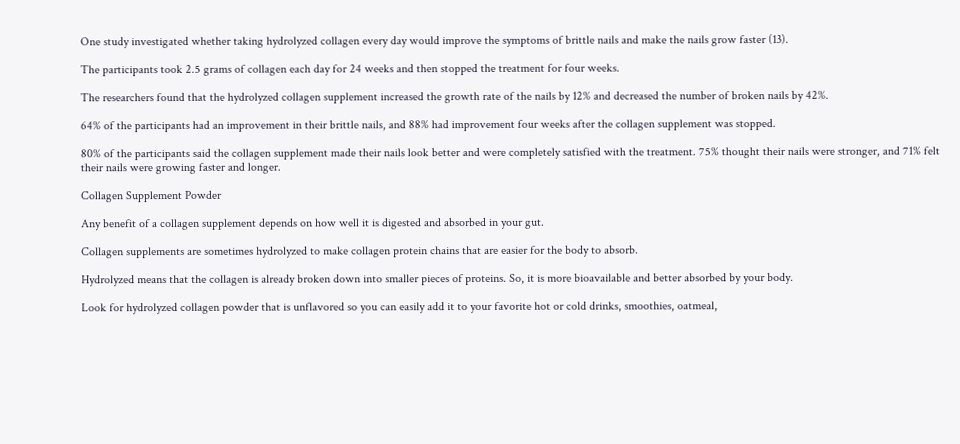One study investigated whether taking hydrolyzed collagen every day would improve the symptoms of brittle nails and make the nails grow faster (13).

The participants took 2.5 grams of collagen each day for 24 weeks and then stopped the treatment for four weeks.

The researchers found that the hydrolyzed collagen supplement increased the growth rate of the nails by 12% and decreased the number of broken nails by 42%.

64% of the participants had an improvement in their brittle nails, and 88% had improvement four weeks after the collagen supplement was stopped.

80% of the participants said the collagen supplement made their nails look better and were completely satisfied with the treatment. 75% thought their nails were stronger, and 71% felt their nails were growing faster and longer.

Collagen Supplement Powder

Any benefit of a collagen supplement depends on how well it is digested and absorbed in your gut.

Collagen supplements are sometimes hydrolyzed to make collagen protein chains that are easier for the body to absorb.

Hydrolyzed means that the collagen is already broken down into smaller pieces of proteins. So, it is more bioavailable and better absorbed by your body.

Look for hydrolyzed collagen powder that is unflavored so you can easily add it to your favorite hot or cold drinks, smoothies, oatmeal,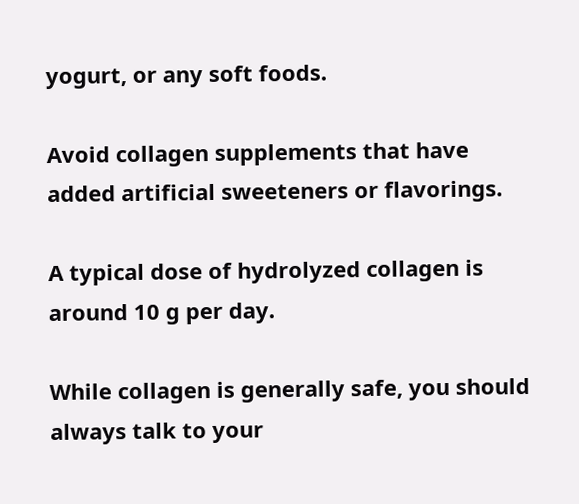yogurt, or any soft foods.

Avoid collagen supplements that have added artificial sweeteners or flavorings.

A typical dose of hydrolyzed collagen is around 10 g per day.

While collagen is generally safe, you should always talk to your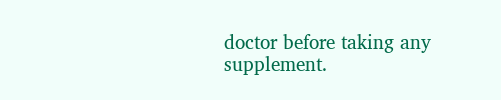doctor before taking any supplement.